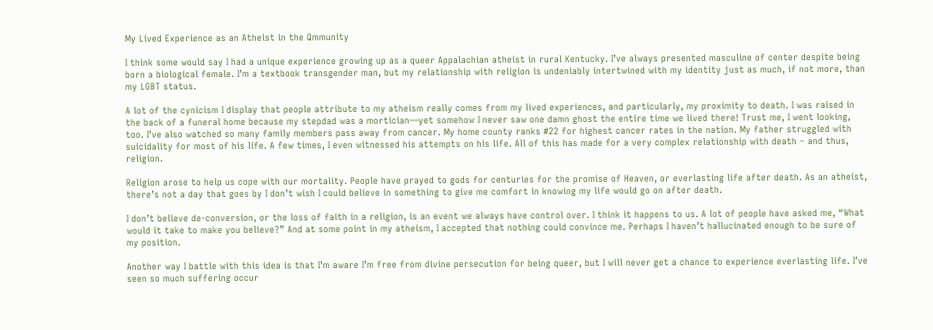My Lived Experience as an Atheist in the Qmmunity

I think some would say I had a unique experience growing up as a queer Appalachian atheist in rural Kentucky. I’ve always presented masculine of center despite being born a biological female. I’m a textbook transgender man, but my relationship with religion is undeniably intertwined with my identity just as much, if not more, than my LGBT status.

A lot of the cynicism I display that people attribute to my atheism really comes from my lived experiences, and particularly, my proximity to death. I was raised in the back of a funeral home because my stepdad was a mortician—yet somehow I never saw one damn ghost the entire time we lived there! Trust me, I went looking, too. I’ve also watched so many family members pass away from cancer. My home county ranks #22 for highest cancer rates in the nation. My father struggled with suicidality for most of his life. A few times, I even witnessed his attempts on his life. All of this has made for a very complex relationship with death – and thus, religion.

Religion arose to help us cope with our mortality. People have prayed to gods for centuries for the promise of Heaven, or everlasting life after death. As an atheist, there’s not a day that goes by I don’t wish I could believe in something to give me comfort in knowing my life would go on after death.

I don’t believe de-conversion, or the loss of faith in a religion, is an event we always have control over. I think it happens to us. A lot of people have asked me, “What would it take to make you believe?” And at some point in my atheism, I accepted that nothing could convince me. Perhaps I haven’t hallucinated enough to be sure of my position.

Another way I battle with this idea is that I’m aware I’m free from divine persecution for being queer, but I will never get a chance to experience everlasting life. I’ve seen so much suffering occur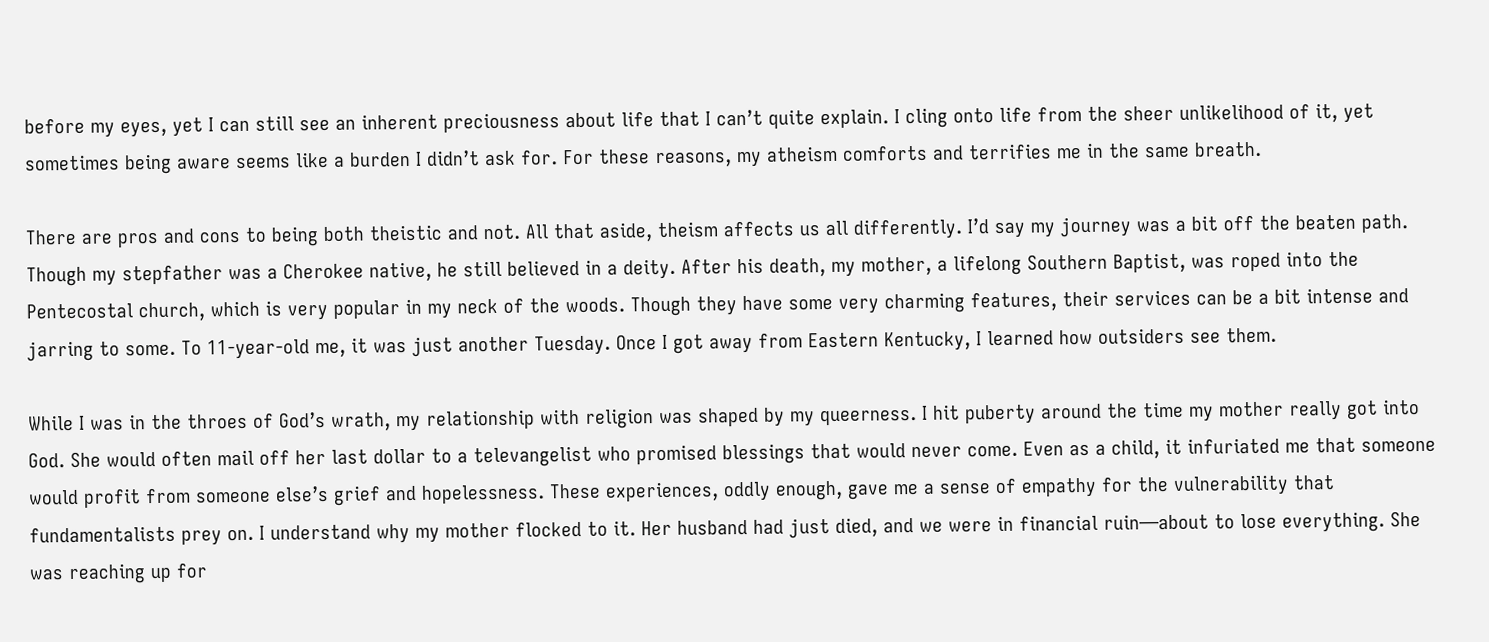before my eyes, yet I can still see an inherent preciousness about life that I can’t quite explain. I cling onto life from the sheer unlikelihood of it, yet sometimes being aware seems like a burden I didn’t ask for. For these reasons, my atheism comforts and terrifies me in the same breath.

There are pros and cons to being both theistic and not. All that aside, theism affects us all differently. I’d say my journey was a bit off the beaten path. Though my stepfather was a Cherokee native, he still believed in a deity. After his death, my mother, a lifelong Southern Baptist, was roped into the Pentecostal church, which is very popular in my neck of the woods. Though they have some very charming features, their services can be a bit intense and jarring to some. To 11-year-old me, it was just another Tuesday. Once I got away from Eastern Kentucky, I learned how outsiders see them.

While I was in the throes of God’s wrath, my relationship with religion was shaped by my queerness. I hit puberty around the time my mother really got into God. She would often mail off her last dollar to a televangelist who promised blessings that would never come. Even as a child, it infuriated me that someone would profit from someone else’s grief and hopelessness. These experiences, oddly enough, gave me a sense of empathy for the vulnerability that fundamentalists prey on. I understand why my mother flocked to it. Her husband had just died, and we were in financial ruin—about to lose everything. She was reaching up for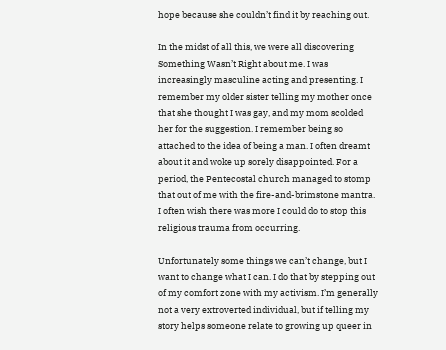hope because she couldn’t find it by reaching out.

In the midst of all this, we were all discovering Something Wasn’t Right about me. I was increasingly masculine acting and presenting. I remember my older sister telling my mother once that she thought I was gay, and my mom scolded her for the suggestion. I remember being so attached to the idea of being a man. I often dreamt about it and woke up sorely disappointed. For a period, the Pentecostal church managed to stomp that out of me with the fire-and-brimstone mantra. I often wish there was more I could do to stop this religious trauma from occurring.

Unfortunately some things we can’t change, but I want to change what I can. I do that by stepping out of my comfort zone with my activism. I’m generally not a very extroverted individual, but if telling my story helps someone relate to growing up queer in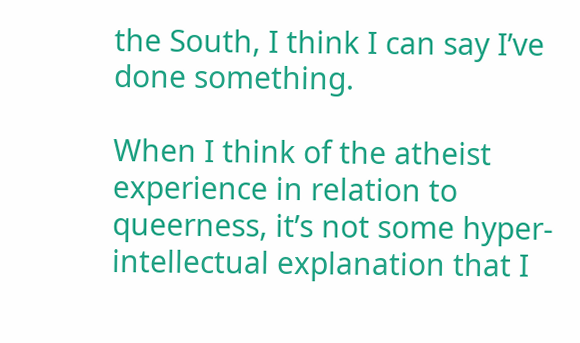the South, I think I can say I’ve done something.

When I think of the atheist experience in relation to queerness, it’s not some hyper-intellectual explanation that I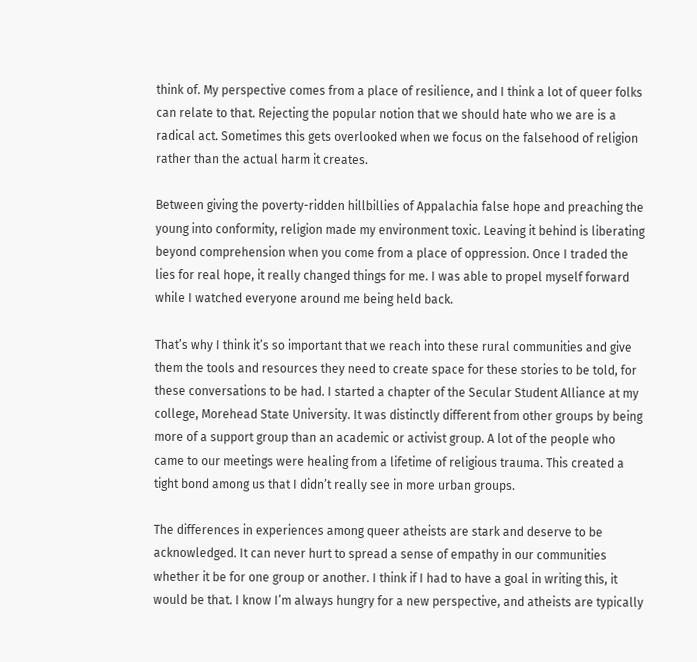think of. My perspective comes from a place of resilience, and I think a lot of queer folks can relate to that. Rejecting the popular notion that we should hate who we are is a radical act. Sometimes this gets overlooked when we focus on the falsehood of religion rather than the actual harm it creates.

Between giving the poverty-ridden hillbillies of Appalachia false hope and preaching the young into conformity, religion made my environment toxic. Leaving it behind is liberating beyond comprehension when you come from a place of oppression. Once I traded the lies for real hope, it really changed things for me. I was able to propel myself forward while I watched everyone around me being held back.

That’s why I think it’s so important that we reach into these rural communities and give them the tools and resources they need to create space for these stories to be told, for these conversations to be had. I started a chapter of the Secular Student Alliance at my college, Morehead State University. It was distinctly different from other groups by being more of a support group than an academic or activist group. A lot of the people who came to our meetings were healing from a lifetime of religious trauma. This created a tight bond among us that I didn’t really see in more urban groups.

The differences in experiences among queer atheists are stark and deserve to be acknowledged. It can never hurt to spread a sense of empathy in our communities whether it be for one group or another. I think if I had to have a goal in writing this, it would be that. I know I’m always hungry for a new perspective, and atheists are typically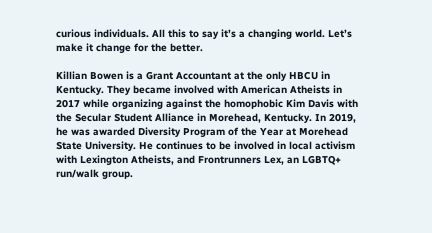curious individuals. All this to say it’s a changing world. Let’s make it change for the better.

Killian Bowen is a Grant Accountant at the only HBCU in Kentucky. They became involved with American Atheists in 2017 while organizing against the homophobic Kim Davis with the Secular Student Alliance in Morehead, Kentucky. In 2019, he was awarded Diversity Program of the Year at Morehead State University. He continues to be involved in local activism with Lexington Atheists, and Frontrunners Lex, an LGBTQ+ run/walk group.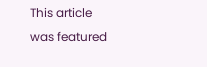This article was featured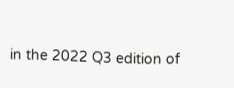in the 2022 Q3 edition of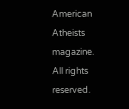American Atheists magazine. All rights reserved.